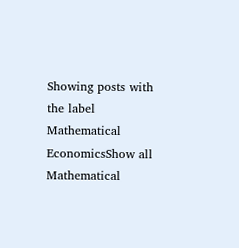Showing posts with the label Mathematical EconomicsShow all
Mathematical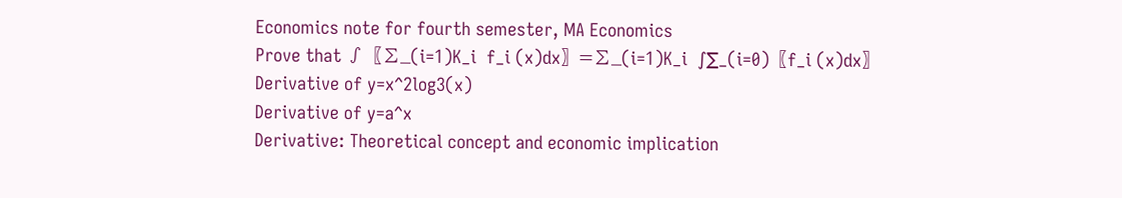Economics note for fourth semester, MA Economics
Prove that ∫〖∑_(i=1)K_i  f_i (x)dx〗=∑_(i=1)K_i  ∫∑_(i=0)〖f_i (x)dx〗
Derivative of y=x^2log3(x)
Derivative of y=a^x
Derivative: Theoretical concept and economic implication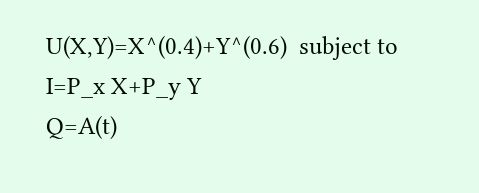U(X,Y)=X^(0.4)+Y^(0.6)  subject to I=P_x X+P_y Y
Q=A(t)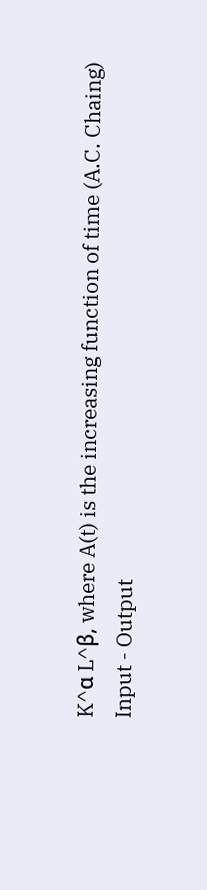K^α L^β, where A(t) is the increasing function of time (A.C. Chaing)
Input - Output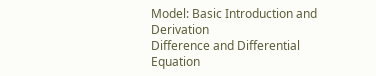Model: Basic Introduction and Derivation
Difference and Differential Equation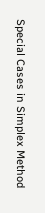Special Cases in Simplex Method